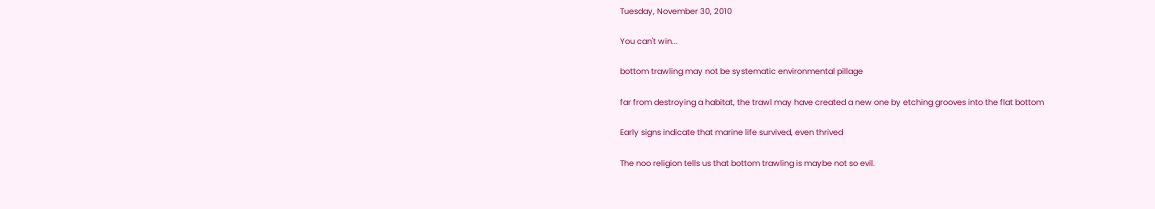Tuesday, November 30, 2010

You can't win...

bottom trawling may not be systematic environmental pillage

far from destroying a habitat, the trawl may have created a new one by etching grooves into the flat bottom

Early signs indicate that marine life survived, even thrived

The noo religion tells us that bottom trawling is maybe not so evil.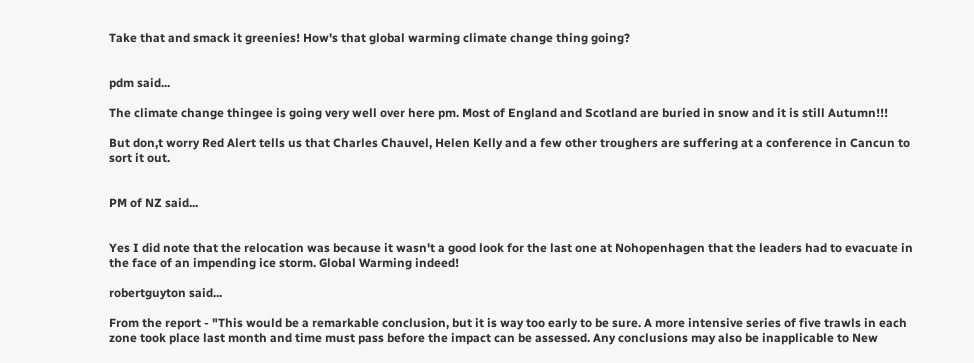Take that and smack it greenies! How's that global warming climate change thing going?


pdm said...

The climate change thingee is going very well over here pm. Most of England and Scotland are buried in snow and it is still Autumn!!!

But don,t worry Red Alert tells us that Charles Chauvel, Helen Kelly and a few other troughers are suffering at a conference in Cancun to sort it out.


PM of NZ said...


Yes I did note that the relocation was because it wasn't a good look for the last one at Nohopenhagen that the leaders had to evacuate in the face of an impending ice storm. Global Warming indeed!

robertguyton said...

From the report - "This would be a remarkable conclusion, but it is way too early to be sure. A more intensive series of five trawls in each zone took place last month and time must pass before the impact can be assessed. Any conclusions may also be inapplicable to New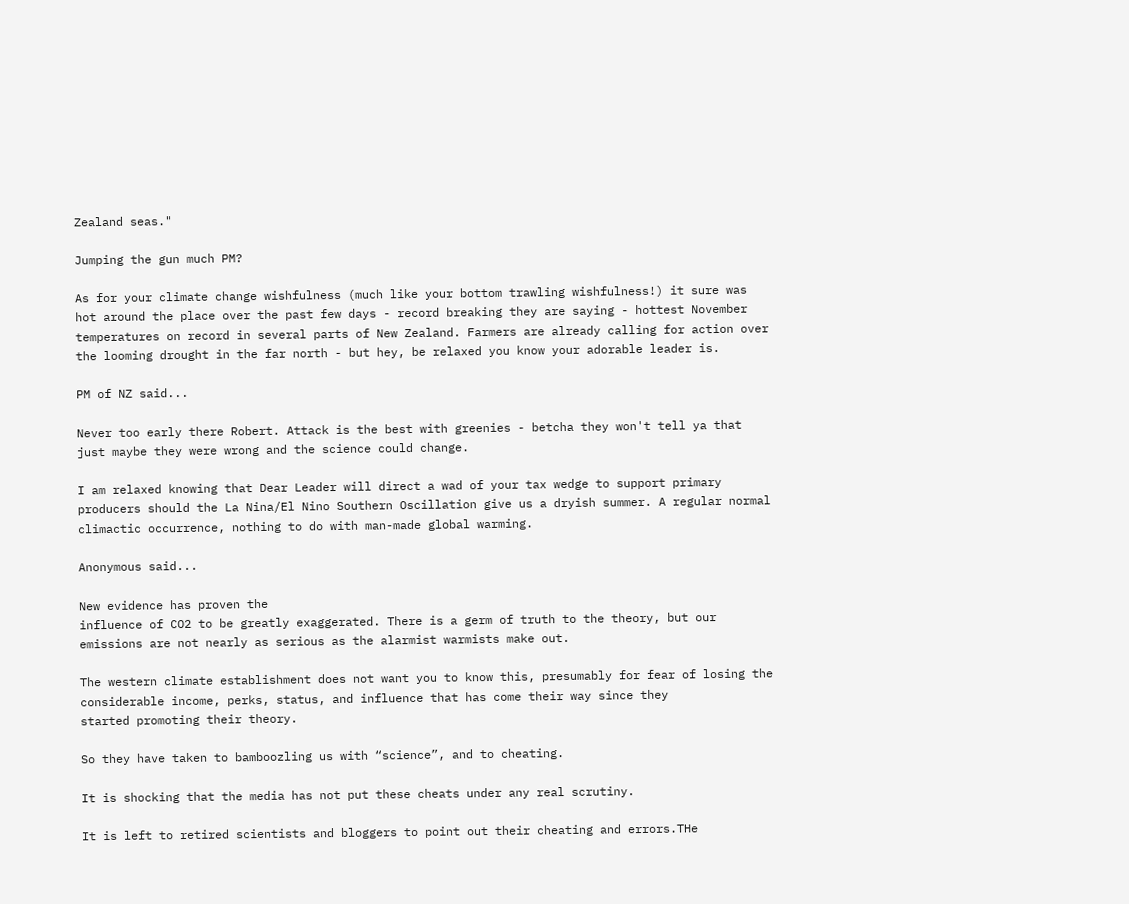Zealand seas."

Jumping the gun much PM?

As for your climate change wishfulness (much like your bottom trawling wishfulness!) it sure was hot around the place over the past few days - record breaking they are saying - hottest November temperatures on record in several parts of New Zealand. Farmers are already calling for action over the looming drought in the far north - but hey, be relaxed you know your adorable leader is.

PM of NZ said...

Never too early there Robert. Attack is the best with greenies - betcha they won't tell ya that just maybe they were wrong and the science could change.

I am relaxed knowing that Dear Leader will direct a wad of your tax wedge to support primary producers should the La Nina/El Nino Southern Oscillation give us a dryish summer. A regular normal climactic occurrence, nothing to do with man-made global warming.

Anonymous said...

New evidence has proven the
influence of CO2 to be greatly exaggerated. There is a germ of truth to the theory, but our emissions are not nearly as serious as the alarmist warmists make out.

The western climate establishment does not want you to know this, presumably for fear of losing the
considerable income, perks, status, and influence that has come their way since they
started promoting their theory.

So they have taken to bamboozling us with “science”, and to cheating.

It is shocking that the media has not put these cheats under any real scrutiny.

It is left to retired scientists and bloggers to point out their cheating and errors.THe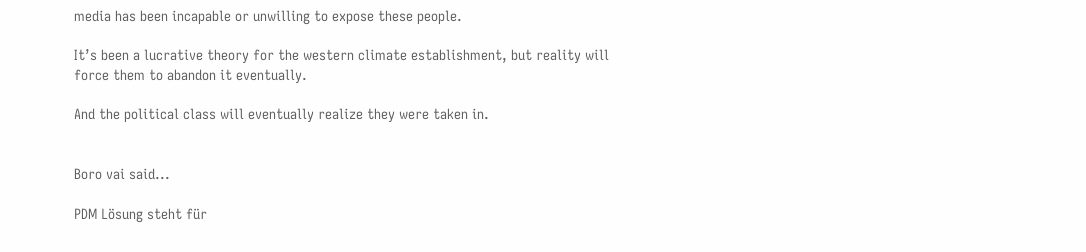media has been incapable or unwilling to expose these people.

It’s been a lucrative theory for the western climate establishment, but reality will
force them to abandon it eventually.

And the political class will eventually realize they were taken in.


Boro vai said...

PDM Lösung steht für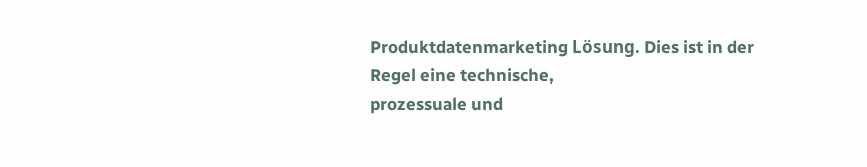Produktdatenmarketing Lösung. Dies ist in der Regel eine technische,
prozessuale und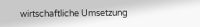wirtschaftliche Umsetzung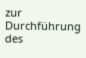zur Durchführung des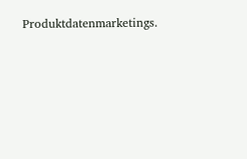Produktdatenmarketings.